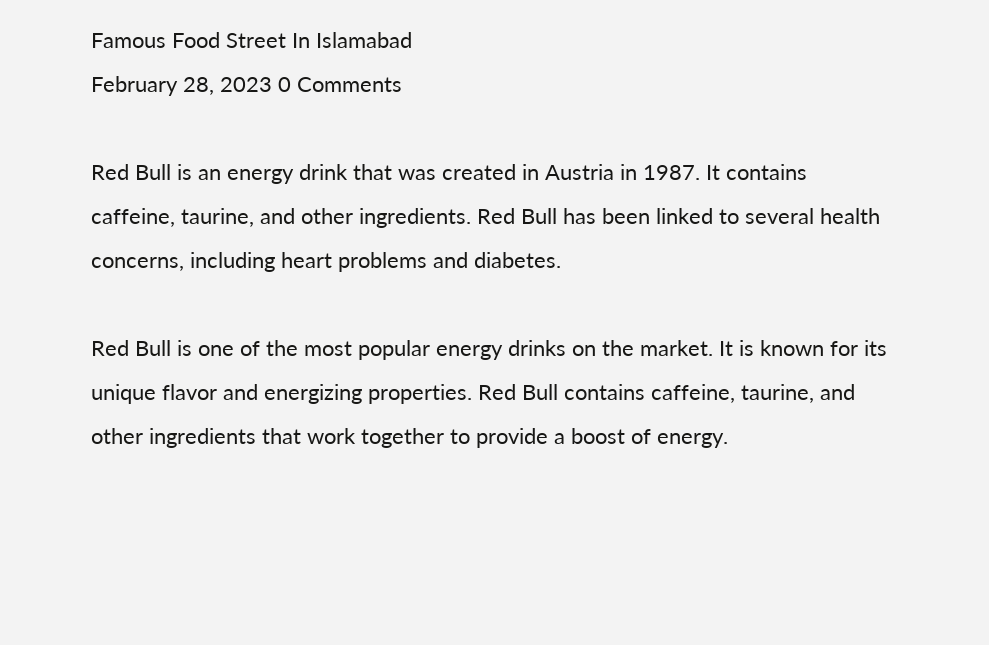Famous Food Street In Islamabad
February 28, 2023 0 Comments

Red Bull is an energy drink that was created in Austria in 1987. It contains caffeine, taurine, and other ingredients. Red Bull has been linked to several health concerns, including heart problems and diabetes.

Red Bull is one of the most popular energy drinks on the market. It is known for its unique flavor and energizing properties. Red Bull contains caffeine, taurine, and other ingredients that work together to provide a boost of energy.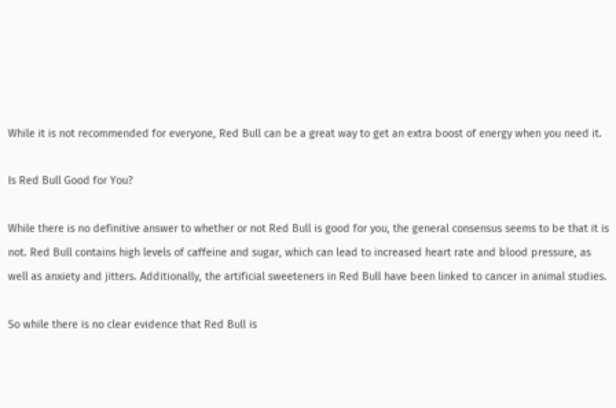While it is not recommended for everyone, Red Bull can be a great way to get an extra boost of energy when you need it.

Is Red Bull Good for You?

While there is no definitive answer to whether or not Red Bull is good for you, the general consensus seems to be that it is not. Red Bull contains high levels of caffeine and sugar, which can lead to increased heart rate and blood pressure, as well as anxiety and jitters. Additionally, the artificial sweeteners in Red Bull have been linked to cancer in animal studies.

So while there is no clear evidence that Red Bull is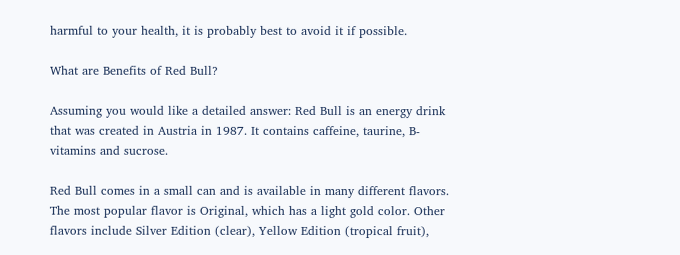harmful to your health, it is probably best to avoid it if possible.

What are Benefits of Red Bull?

Assuming you would like a detailed answer: Red Bull is an energy drink that was created in Austria in 1987. It contains caffeine, taurine, B-vitamins and sucrose.

Red Bull comes in a small can and is available in many different flavors. The most popular flavor is Original, which has a light gold color. Other flavors include Silver Edition (clear), Yellow Edition (tropical fruit),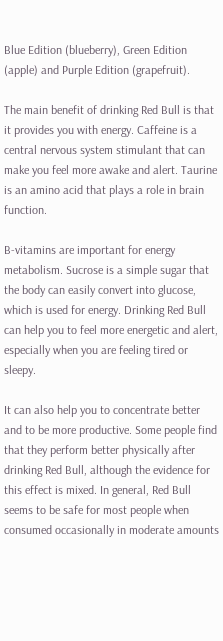Blue Edition (blueberry), Green Edition (apple) and Purple Edition (grapefruit).

The main benefit of drinking Red Bull is that it provides you with energy. Caffeine is a central nervous system stimulant that can make you feel more awake and alert. Taurine is an amino acid that plays a role in brain function.

B-vitamins are important for energy metabolism. Sucrose is a simple sugar that the body can easily convert into glucose, which is used for energy. Drinking Red Bull can help you to feel more energetic and alert, especially when you are feeling tired or sleepy.

It can also help you to concentrate better and to be more productive. Some people find that they perform better physically after drinking Red Bull, although the evidence for this effect is mixed. In general, Red Bull seems to be safe for most people when consumed occasionally in moderate amounts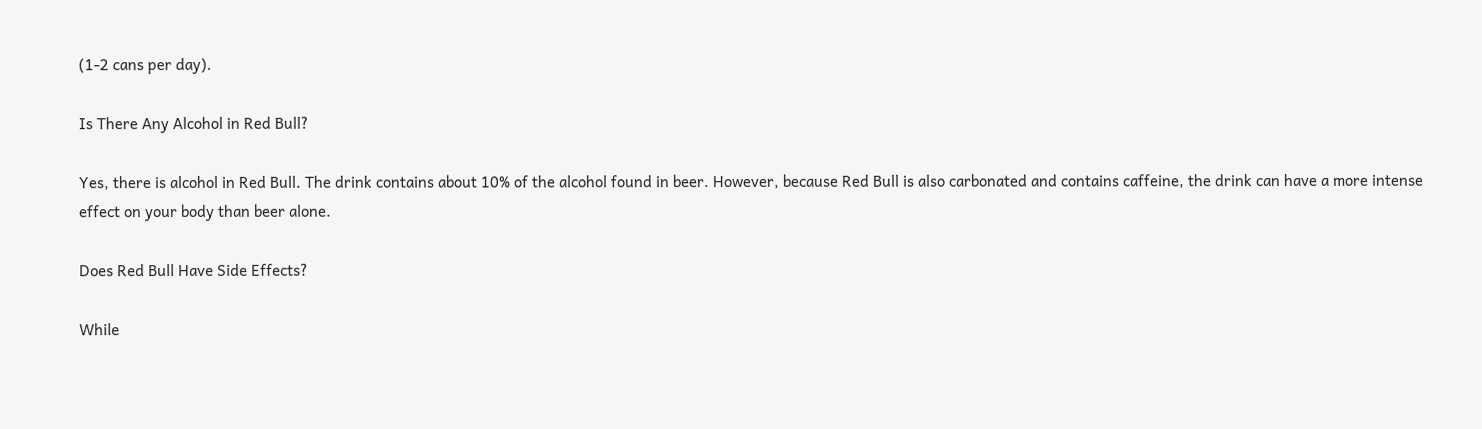(1-2 cans per day).

Is There Any Alcohol in Red Bull?

Yes, there is alcohol in Red Bull. The drink contains about 10% of the alcohol found in beer. However, because Red Bull is also carbonated and contains caffeine, the drink can have a more intense effect on your body than beer alone.

Does Red Bull Have Side Effects?

While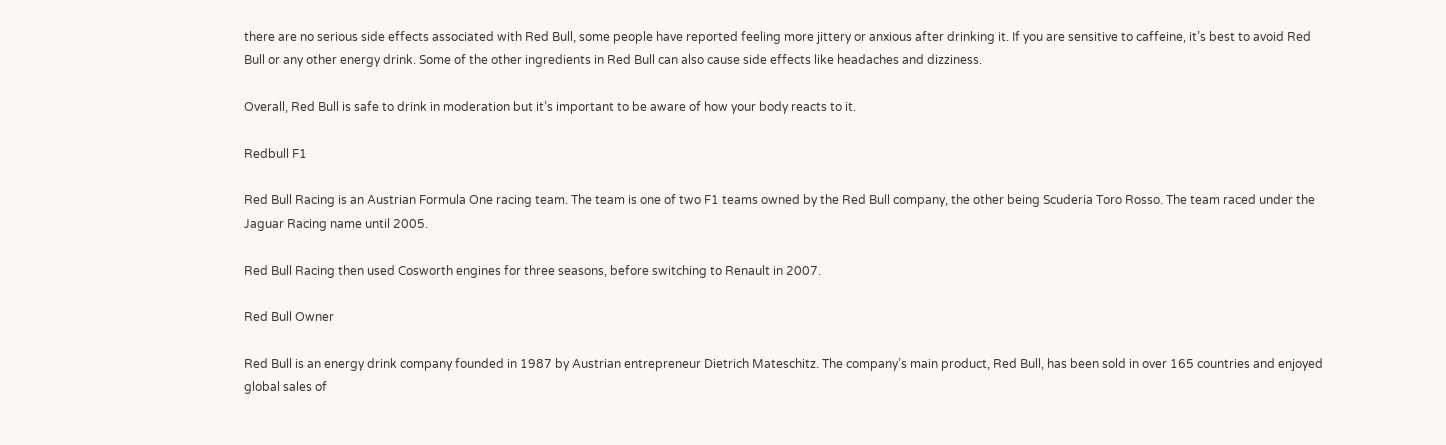there are no serious side effects associated with Red Bull, some people have reported feeling more jittery or anxious after drinking it. If you are sensitive to caffeine, it’s best to avoid Red Bull or any other energy drink. Some of the other ingredients in Red Bull can also cause side effects like headaches and dizziness.

Overall, Red Bull is safe to drink in moderation but it’s important to be aware of how your body reacts to it.

Redbull F1

Red Bull Racing is an Austrian Formula One racing team. The team is one of two F1 teams owned by the Red Bull company, the other being Scuderia Toro Rosso. The team raced under the Jaguar Racing name until 2005.

Red Bull Racing then used Cosworth engines for three seasons, before switching to Renault in 2007.

Red Bull Owner

Red Bull is an energy drink company founded in 1987 by Austrian entrepreneur Dietrich Mateschitz. The company’s main product, Red Bull, has been sold in over 165 countries and enjoyed global sales of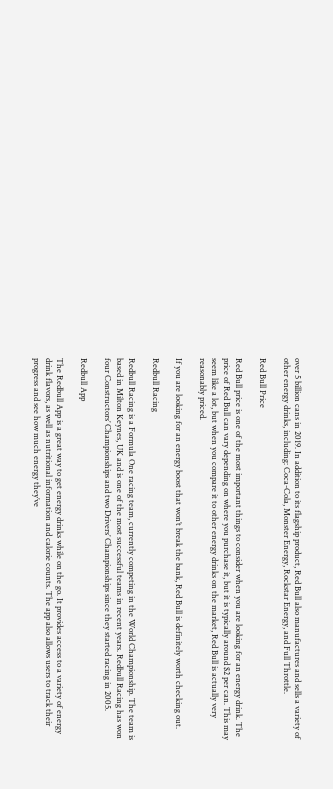over 5 billion cans in 2019. In addition to its flagship product, Red Bull also manufactures and sells a variety of other energy drinks, including: Coca-Cola, Monster Energy, Rockstar Energy, and Full Throttle.

Red Bull Price

Red Bull price is one of the most important things to consider when you are looking for an energy drink. The price of Red Bull can vary depending on where you purchase it, but it is typically around $2 per can. This may seem like a lot, but when you compare it to other energy drinks on the market, Red Bull is actually very reasonably priced.

If you are looking for an energy boost that won’t break the bank, Red Bull is definitely worth checking out.

Redbull Racing

Redbull Racing is a Formula One racing team, currently competing in the World Championship. The team is based in Milton Keynes, UK and is one of the most successful teams in recent years. Redbull Racing has won four Constructors’ Championships and two Drivers’ Championships since they started racing in 2005.

Redbull App

The Redbull App is a great way to get energy drinks while on the go. It provides access to a variety of energy drink flavors, as well as nutritional information and calorie counts. The app also allows users to track their progress and see how much energy they’ve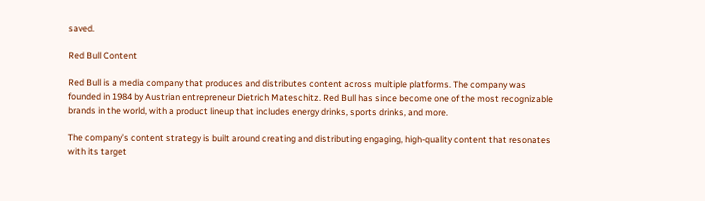saved.

Red Bull Content

Red Bull is a media company that produces and distributes content across multiple platforms. The company was founded in 1984 by Austrian entrepreneur Dietrich Mateschitz. Red Bull has since become one of the most recognizable brands in the world, with a product lineup that includes energy drinks, sports drinks, and more.

The company’s content strategy is built around creating and distributing engaging, high-quality content that resonates with its target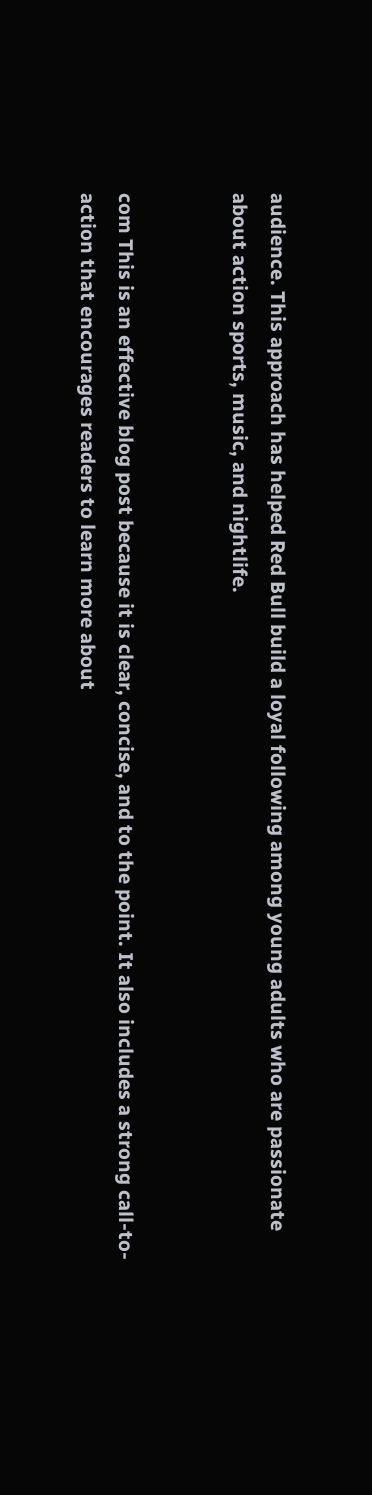audience. This approach has helped Red Bull build a loyal following among young adults who are passionate about action sports, music, and nightlife.


com This is an effective blog post because it is clear, concise, and to the point. It also includes a strong call-to-action that encourages readers to learn more about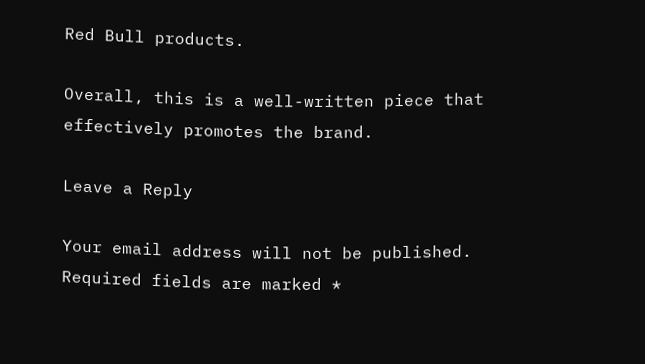Red Bull products.

Overall, this is a well-written piece that effectively promotes the brand.

Leave a Reply

Your email address will not be published. Required fields are marked *